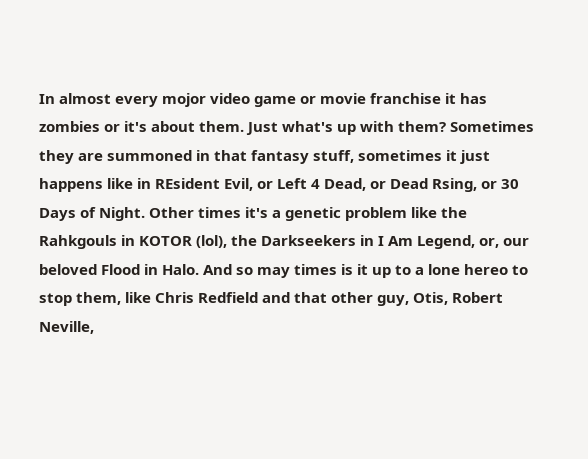In almost every mojor video game or movie franchise it has zombies or it's about them. Just what's up with them? Sometimes they are summoned in that fantasy stuff, sometimes it just happens like in REsident Evil, or Left 4 Dead, or Dead Rsing, or 30 Days of Night. Other times it's a genetic problem like the Rahkgouls in KOTOR (lol), the Darkseekers in I Am Legend, or, our beloved Flood in Halo. And so may times is it up to a lone hereo to stop them, like Chris Redfield and that other guy, Otis, Robert Neville,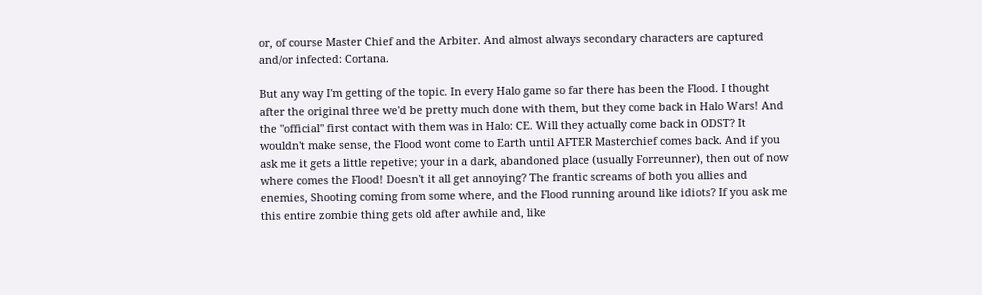or, of course Master Chief and the Arbiter. And almost always secondary characters are captured and/or infected: Cortana.

But any way I'm getting of the topic. In every Halo game so far there has been the Flood. I thought after the original three we'd be pretty much done with them, but they come back in Halo Wars! And the "official" first contact with them was in Halo: CE. Will they actually come back in ODST? It wouldn't make sense, the Flood wont come to Earth until AFTER Masterchief comes back. And if you ask me it gets a little repetive; your in a dark, abandoned place (usually Forreunner), then out of now where comes the Flood! Doesn't it all get annoying? The frantic screams of both you allies and enemies, Shooting coming from some where, and the Flood running around like idiots? If you ask me this entire zombie thing gets old after awhile and, like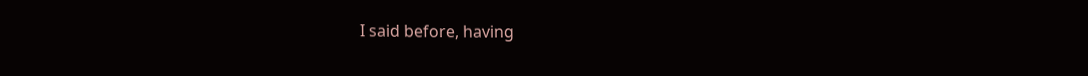I said before, having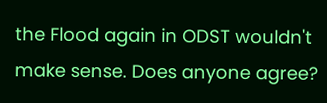the Flood again in ODST wouldn't make sense. Does anyone agree?